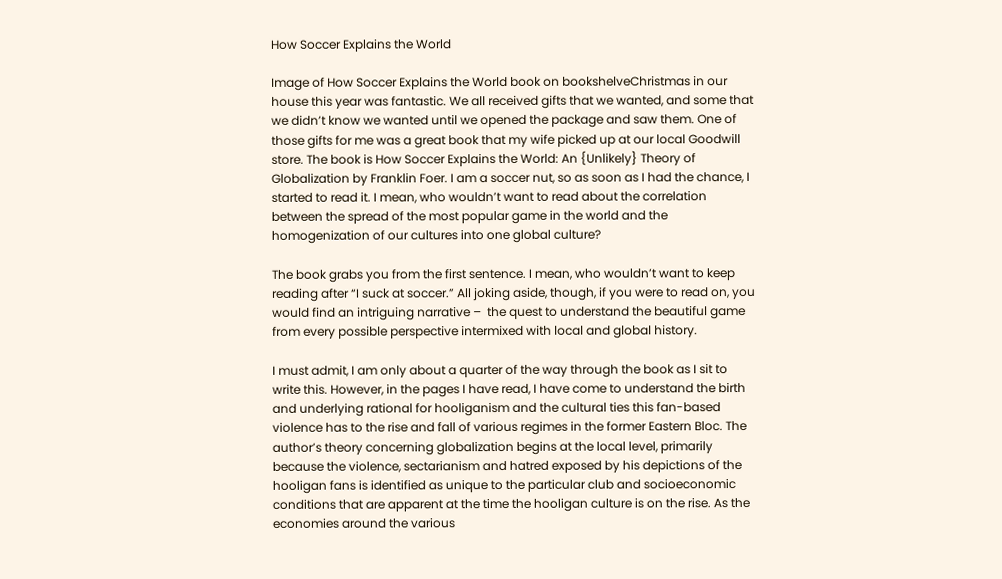How Soccer Explains the World

Image of How Soccer Explains the World book on bookshelveChristmas in our house this year was fantastic. We all received gifts that we wanted, and some that we didn’t know we wanted until we opened the package and saw them. One of those gifts for me was a great book that my wife picked up at our local Goodwill store. The book is How Soccer Explains the World: An {Unlikely} Theory of Globalization by Franklin Foer. I am a soccer nut, so as soon as I had the chance, I started to read it. I mean, who wouldn’t want to read about the correlation between the spread of the most popular game in the world and the homogenization of our cultures into one global culture?

The book grabs you from the first sentence. I mean, who wouldn’t want to keep reading after “I suck at soccer.” All joking aside, though, if you were to read on, you would find an intriguing narrative –  the quest to understand the beautiful game from every possible perspective intermixed with local and global history.

I must admit, I am only about a quarter of the way through the book as I sit to write this. However, in the pages I have read, I have come to understand the birth and underlying rational for hooliganism and the cultural ties this fan-based violence has to the rise and fall of various regimes in the former Eastern Bloc. The author’s theory concerning globalization begins at the local level, primarily because the violence, sectarianism and hatred exposed by his depictions of the hooligan fans is identified as unique to the particular club and socioeconomic conditions that are apparent at the time the hooligan culture is on the rise. As the economies around the various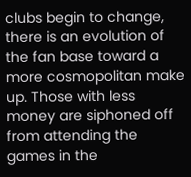clubs begin to change, there is an evolution of the fan base toward a more cosmopolitan make up. Those with less money are siphoned off from attending the games in the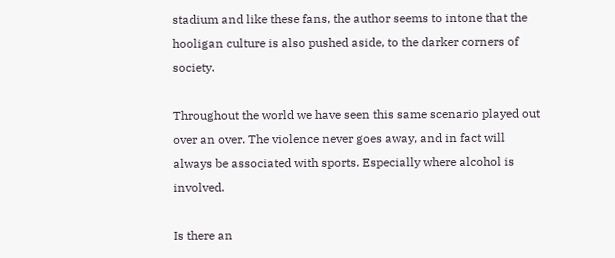stadium and like these fans, the author seems to intone that the hooligan culture is also pushed aside, to the darker corners of society.

Throughout the world we have seen this same scenario played out over an over. The violence never goes away, and in fact will always be associated with sports. Especially where alcohol is involved.

Is there an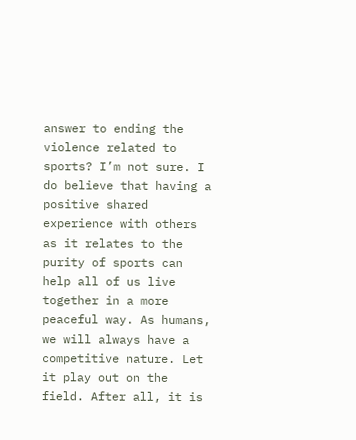answer to ending the violence related to sports? I’m not sure. I do believe that having a positive shared experience with others as it relates to the purity of sports can help all of us live together in a more peaceful way. As humans, we will always have a competitive nature. Let it play out on the field. After all, it is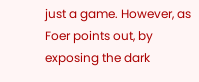just a game. However, as Foer points out, by exposing the dark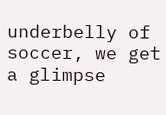underbelly of soccer, we get a glimpse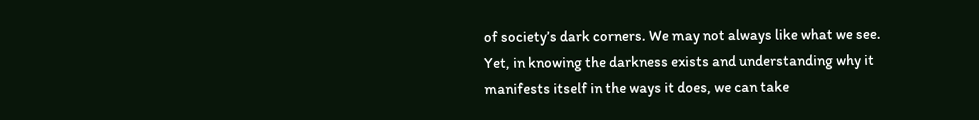of society’s dark corners. We may not always like what we see. Yet, in knowing the darkness exists and understanding why it manifests itself in the ways it does, we can take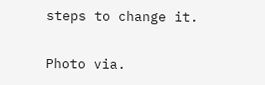steps to change it.

Photo via.